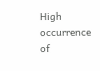High occurrence of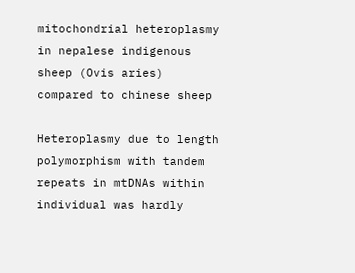mitochondrial heteroplasmy in nepalese indigenous sheep (Ovis aries) compared to chinese sheep

Heteroplasmy due to length polymorphism with tandem repeats in mtDNAs within individual was hardly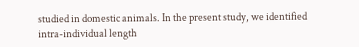studied in domestic animals. In the present study, we identified intra-individual length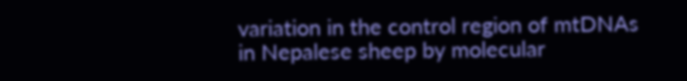variation in the control region of mtDNAs in Nepalese sheep by molecular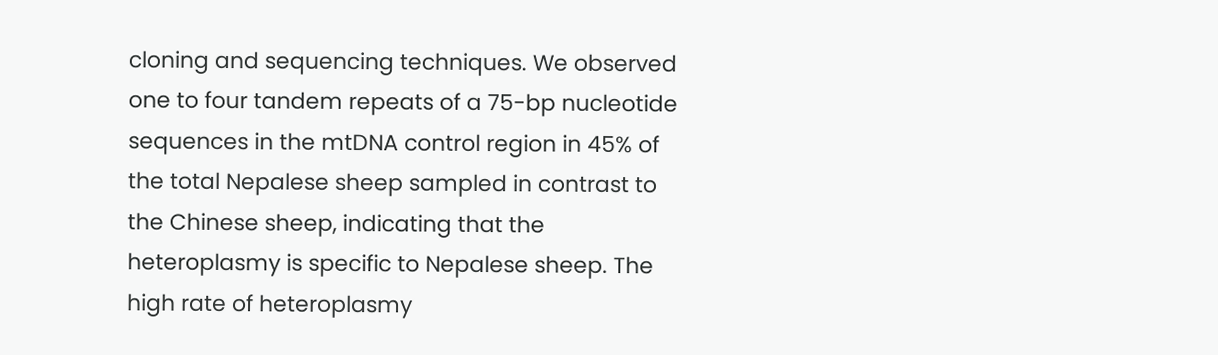cloning and sequencing techniques. We observed one to four tandem repeats of a 75-bp nucleotide sequences in the mtDNA control region in 45% of the total Nepalese sheep sampled in contrast to the Chinese sheep, indicating that the heteroplasmy is specific to Nepalese sheep. The high rate of heteroplasmy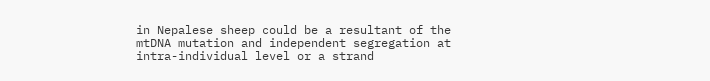in Nepalese sheep could be a resultant of the mtDNA mutation and independent segregation at intra-individual level or a strand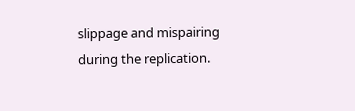slippage and mispairing during the replication.